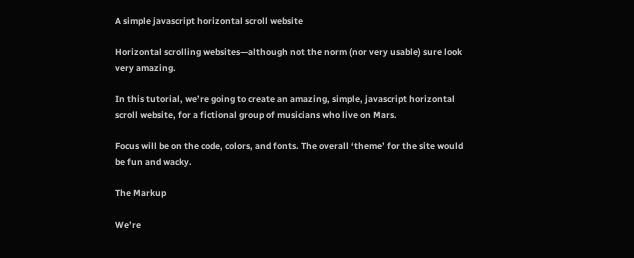A simple javascript horizontal scroll website

Horizontal scrolling websites—although not the norm (nor very usable) sure look very amazing.

In this tutorial, we’re going to create an amazing, simple, javascript horizontal scroll website, for a fictional group of musicians who live on Mars.

Focus will be on the code, colors, and fonts. The overall ‘theme’ for the site would be fun and wacky.

The Markup

We’re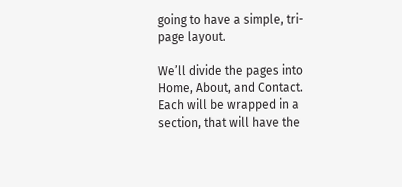going to have a simple, tri-page layout.

We’ll divide the pages into Home, About, and Contact. Each will be wrapped in a section, that will have the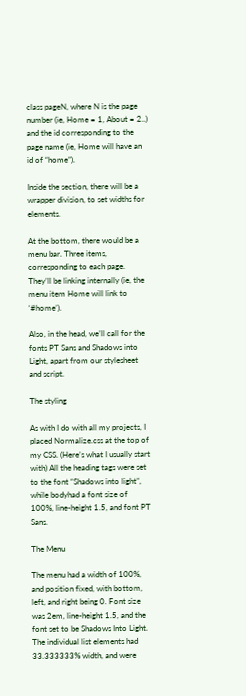class pageN, where N is the page number (ie, Home = 1, About = 2..) and the id corresponding to the page name (ie, Home will have an id of “home”).

Inside the section, there will be a wrapper division, to set widths for elements.

At the bottom, there would be a menu bar. Three items, corresponding to each page. They’ll be linking internally (ie, the menu item Home will link to ‘#home’).

Also, in the head, we’ll call for the fonts PT Sans and Shadows into Light, apart from our stylesheet and script.

The styling

As with I do with all my projects, I placed Normalize.css at the top of my CSS. (Here’s what I usually start with) All the heading tags were set to the font “Shadows into light”, while bodyhad a font size of 100%, line-height 1.5, and font PT Sans.

The Menu

The menu had a width of 100%, and position fixed, with bottom, left, and right being 0. Font size was 2em, line-height 1.5, and the font set to be Shadows Into Light. The individual list elements had 33.333333% width, and were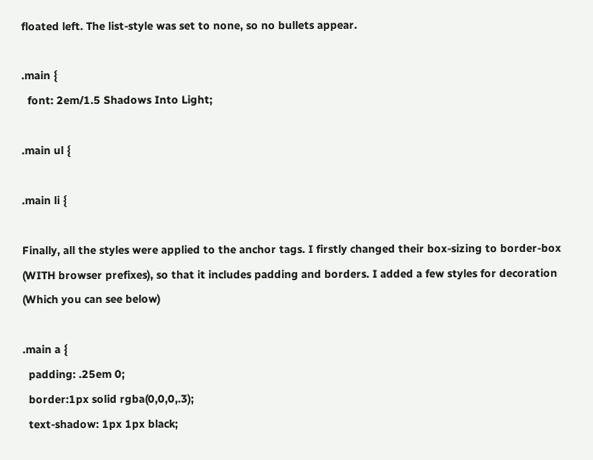floated left. The list-style was set to none, so no bullets appear.

.main {
  font: 2em/1.5 Shadows Into Light;

.main ul {

.main li {

Finally, all the styles were applied to the anchor tags. I firstly changed their box-sizing to border-box (WITH browser prefixes), so that it includes padding and borders. I added a few styles for decoration (Which you can see below)

.main a {
  padding: .25em 0;
  border:1px solid rgba(0,0,0,.3);
  text-shadow: 1px 1px black;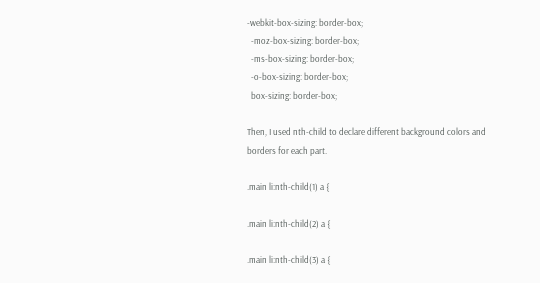-webkit-box-sizing: border-box;
  -moz-box-sizing: border-box;
  -ms-box-sizing: border-box;
  -o-box-sizing: border-box;
  box-sizing: border-box;

Then, I used nth-child to declare different background colors and borders for each part.

.main li:nth-child(1) a {

.main li:nth-child(2) a {

.main li:nth-child(3) a {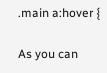.main a:hover {

As you can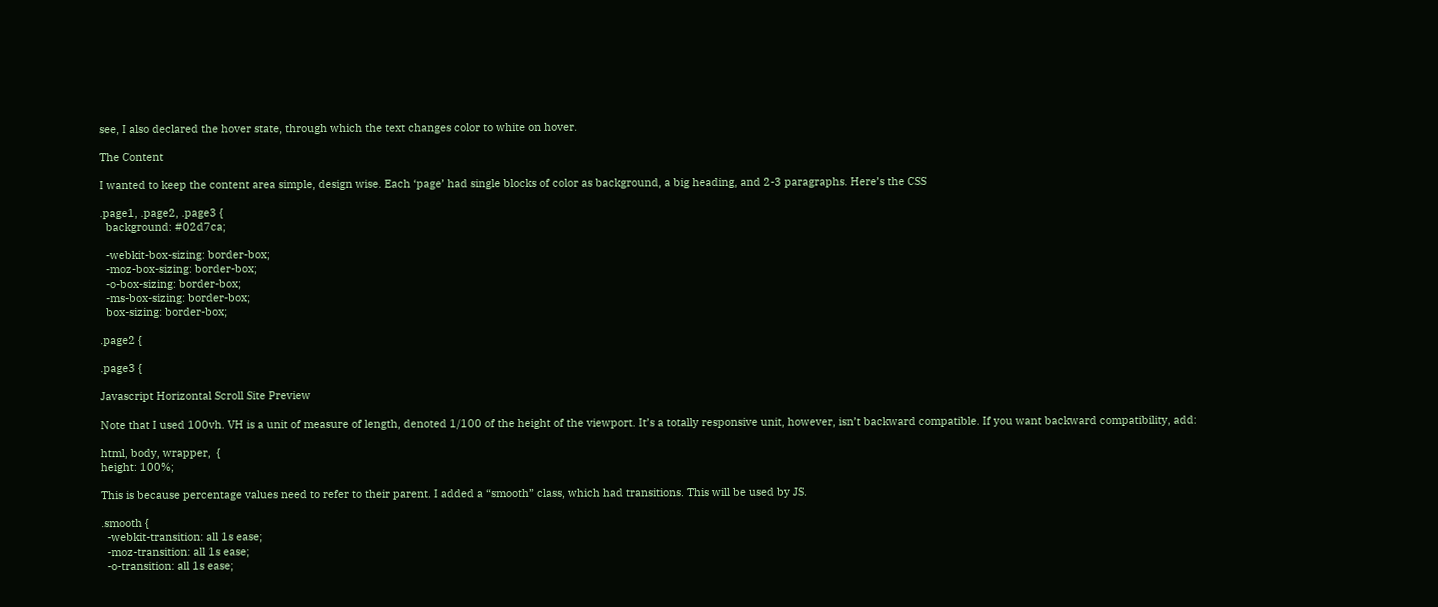see, I also declared the hover state, through which the text changes color to white on hover.

The Content

I wanted to keep the content area simple, design wise. Each ‘page’ had single blocks of color as background, a big heading, and 2-3 paragraphs. Here’s the CSS

.page1, .page2, .page3 {
  background: #02d7ca;

  -webkit-box-sizing: border-box;
  -moz-box-sizing: border-box;
  -o-box-sizing: border-box;
  -ms-box-sizing: border-box;
  box-sizing: border-box;

.page2 {

.page3 {

Javascript Horizontal Scroll Site Preview

Note that I used 100vh. VH is a unit of measure of length, denoted 1/100 of the height of the viewport. It’s a totally responsive unit, however, isn’t backward compatible. If you want backward compatibility, add:

html, body, wrapper,  {
height: 100%;

This is because percentage values need to refer to their parent. I added a “smooth” class, which had transitions. This will be used by JS.

.smooth {
  -webkit-transition: all 1s ease;
  -moz-transition: all 1s ease;
  -o-transition: all 1s ease;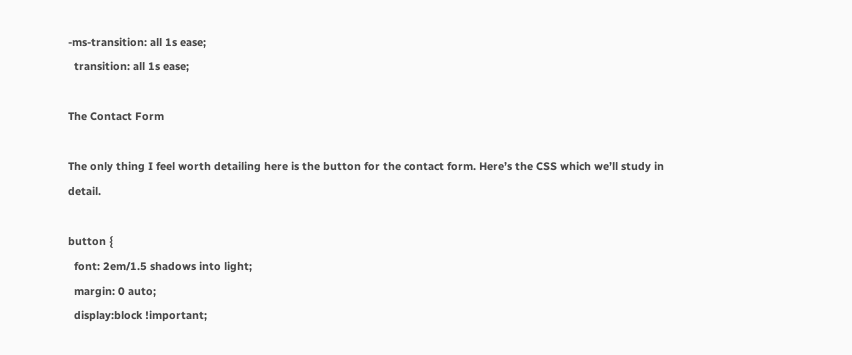-ms-transition: all 1s ease;
  transition: all 1s ease;

The Contact Form

The only thing I feel worth detailing here is the button for the contact form. Here’s the CSS which we’ll study in detail.

button {
  font: 2em/1.5 shadows into light;
  margin: 0 auto;
  display:block !important;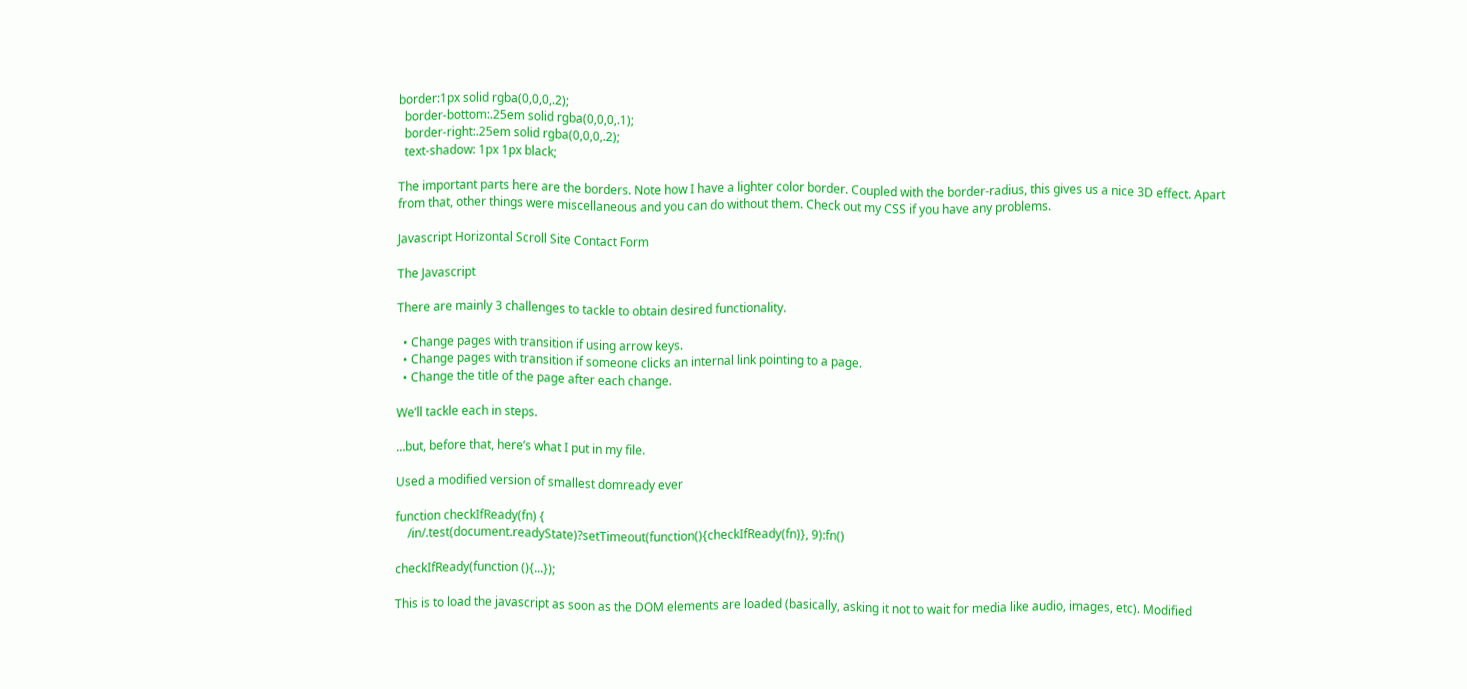border:1px solid rgba(0,0,0,.2);
  border-bottom:.25em solid rgba(0,0,0,.1);
  border-right:.25em solid rgba(0,0,0,.2);
  text-shadow: 1px 1px black;

The important parts here are the borders. Note how I have a lighter color border. Coupled with the border-radius, this gives us a nice 3D effect. Apart from that, other things were miscellaneous and you can do without them. Check out my CSS if you have any problems.

Javascript Horizontal Scroll Site Contact Form

The Javascript

There are mainly 3 challenges to tackle to obtain desired functionality.

  • Change pages with transition if using arrow keys.
  • Change pages with transition if someone clicks an internal link pointing to a page.
  • Change the title of the page after each change.

We’ll tackle each in steps.

…but, before that, here’s what I put in my file.

Used a modified version of smallest domready ever

function checkIfReady(fn) {
    /in/.test(document.readyState)?setTimeout(function(){checkIfReady(fn)}, 9):fn()

checkIfReady(function (){...});

This is to load the javascript as soon as the DOM elements are loaded (basically, asking it not to wait for media like audio, images, etc). Modified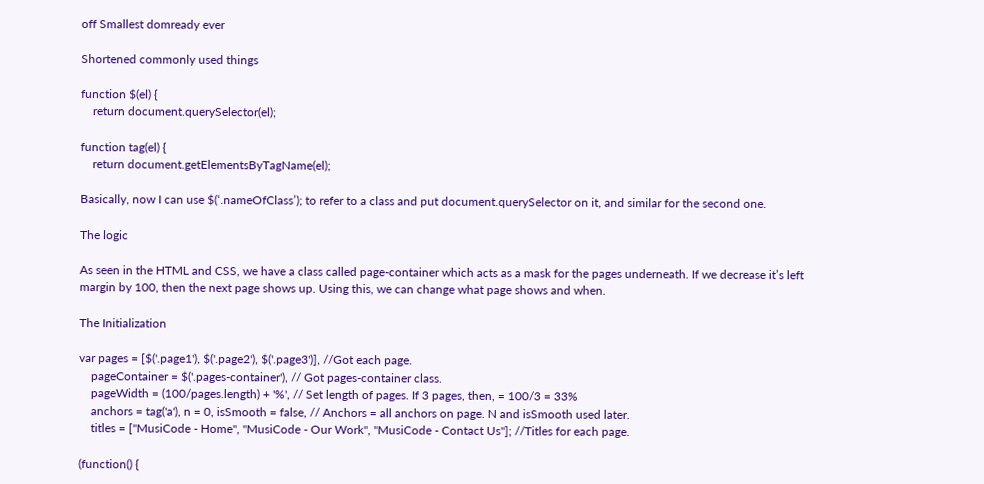off Smallest domready ever

Shortened commonly used things

function $(el) {
    return document.querySelector(el);

function tag(el) {
    return document.getElementsByTagName(el);

Basically, now I can use $(‘.nameOfClass’); to refer to a class and put document.querySelector on it, and similar for the second one.

The logic

As seen in the HTML and CSS, we have a class called page-container which acts as a mask for the pages underneath. If we decrease it’s left margin by 100, then the next page shows up. Using this, we can change what page shows and when.

The Initialization

var pages = [$('.page1'), $('.page2'), $('.page3')], //Got each page.
    pageContainer = $('.pages-container'), // Got pages-container class.
    pageWidth = (100/pages.length) + '%', // Set length of pages. If 3 pages, then, = 100/3 = 33%
    anchors = tag('a'), n = 0, isSmooth = false, // Anchors = all anchors on page. N and isSmooth used later.
    titles = ["MusiCode - Home", "MusiCode - Our Work", "MusiCode - Contact Us"]; //Titles for each page.

(function() {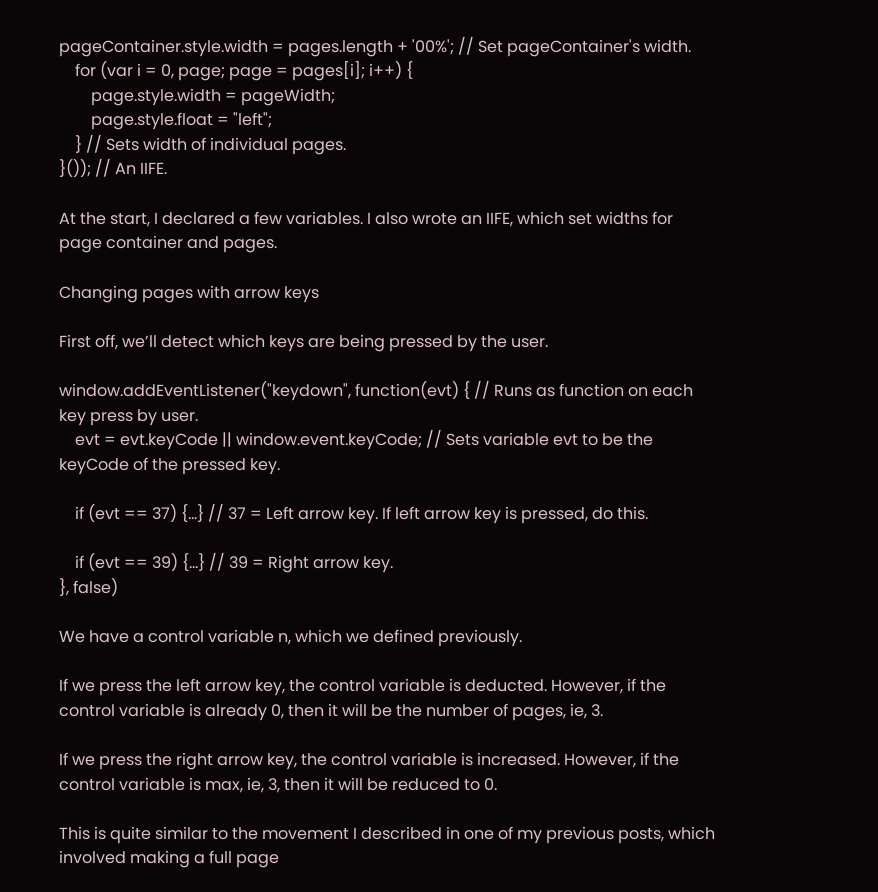pageContainer.style.width = pages.length + '00%'; // Set pageContainer's width.
    for (var i = 0, page; page = pages[i]; i++) {
        page.style.width = pageWidth;
        page.style.float = "left";
    } // Sets width of individual pages.
}()); // An IIFE.

At the start, I declared a few variables. I also wrote an IIFE, which set widths for page container and pages.

Changing pages with arrow keys

First off, we’ll detect which keys are being pressed by the user.

window.addEventListener("keydown", function(evt) { // Runs as function on each key press by user.
    evt = evt.keyCode || window.event.keyCode; // Sets variable evt to be the keyCode of the pressed key.

    if (evt == 37) {...} // 37 = Left arrow key. If left arrow key is pressed, do this.

    if (evt == 39) {...} // 39 = Right arrow key.
}, false)

We have a control variable n, which we defined previously.

If we press the left arrow key, the control variable is deducted. However, if the control variable is already 0, then it will be the number of pages, ie, 3.

If we press the right arrow key, the control variable is increased. However, if the control variable is max, ie, 3, then it will be reduced to 0.

This is quite similar to the movement I described in one of my previous posts, which involved making a full page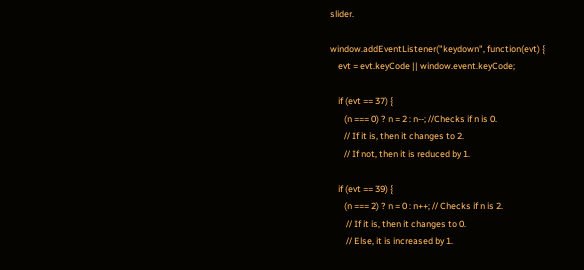slider.

window.addEventListener("keydown", function(evt) {
    evt = evt.keyCode || window.event.keyCode;

    if (evt == 37) {
       (n === 0) ? n = 2 : n--; //Checks if n is 0.
       // If it is, then it changes to 2.
       // If not, then it is reduced by 1.

    if (evt == 39) {
       (n === 2) ? n = 0 : n++; // Checks if n is 2.
        // If it is, then it changes to 0.
        // Else, it is increased by 1.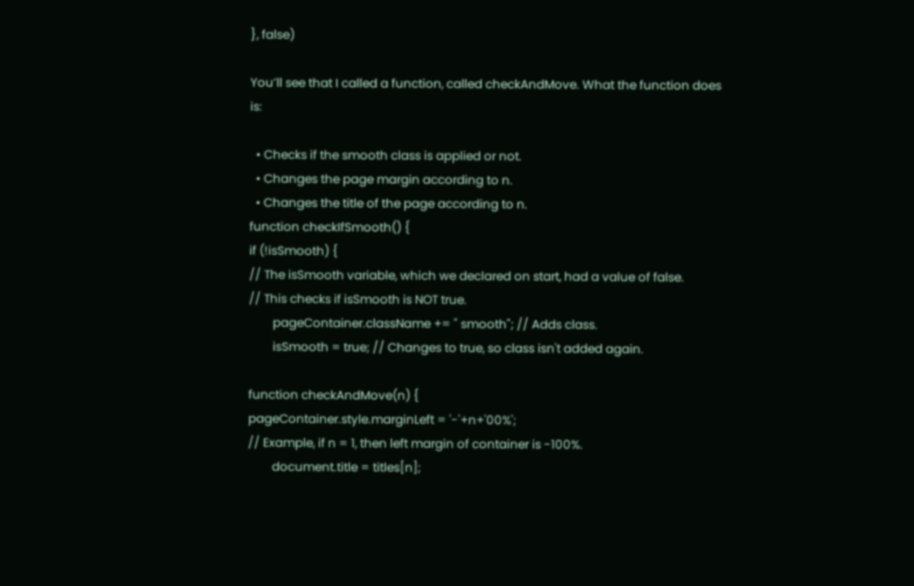}, false)

You’ll see that I called a function, called checkAndMove. What the function does is:

  • Checks if the smooth class is applied or not.
  • Changes the page margin according to n.
  • Changes the title of the page according to n.
function checkIfSmooth() {
if (!isSmooth) {
// The isSmooth variable, which we declared on start, had a value of false.
// This checks if isSmooth is NOT true.
        pageContainer.className += " smooth"; // Adds class.
        isSmooth = true; // Changes to true, so class isn't added again.

function checkAndMove(n) {
pageContainer.style.marginLeft = '-'+n+'00%';
// Example, if n = 1, then left margin of container is -100%.
        document.title = titles[n];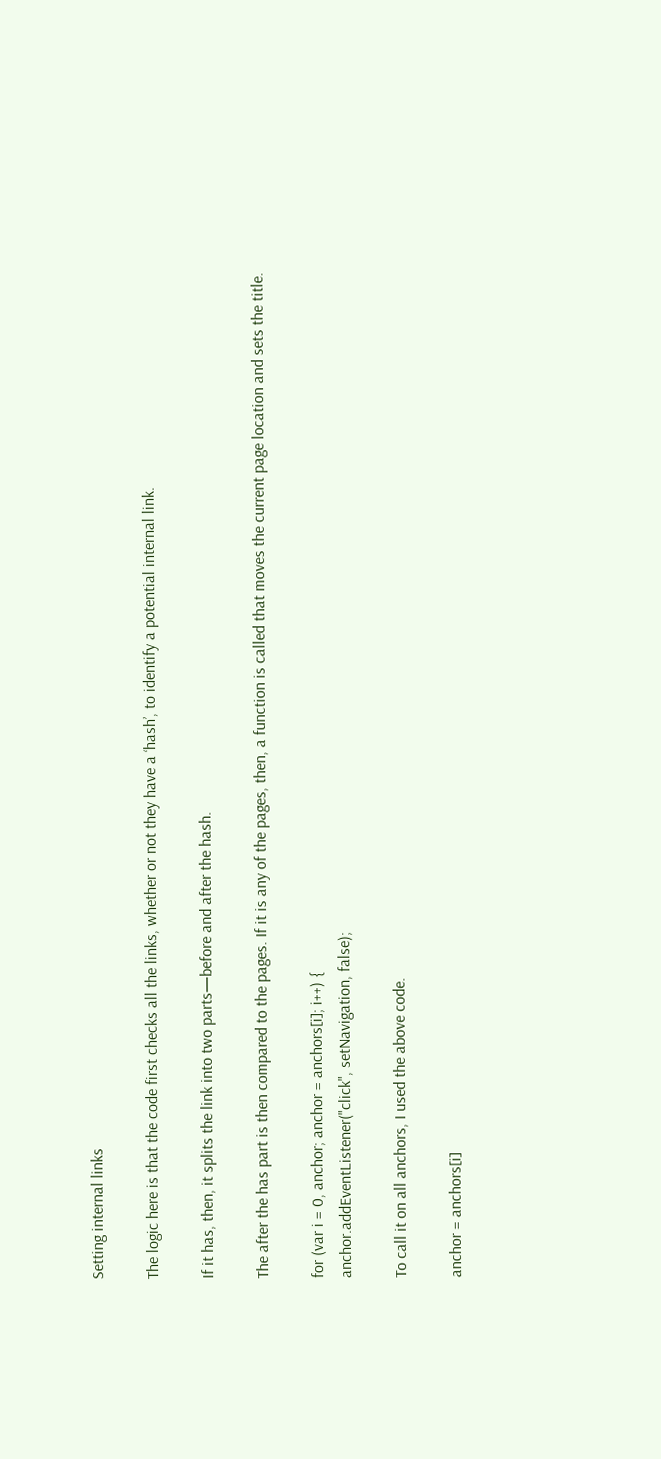Setting internal links

The logic here is that the code first checks all the links, whether or not they have a ‘hash’, to identify a potential internal link.

If it has, then, it splits the link into two parts—before and after the hash.

The after the has part is then compared to the pages. If it is any of the pages, then, a function is called that moves the current page location and sets the title.

for (var i = 0, anchor; anchor = anchors[i]; i++) {
anchor.addEventListener("click", setNavigation, false);

To call it on all anchors, I used the above code.

anchor = anchors[i]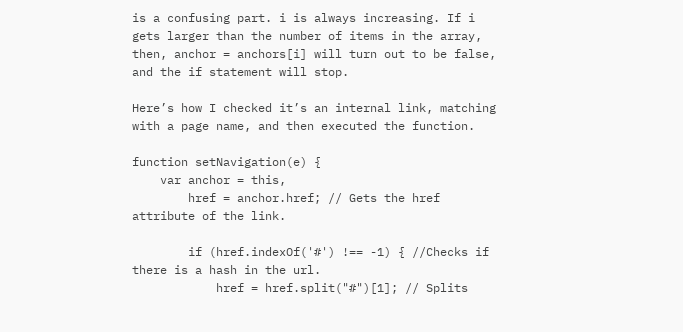is a confusing part. i is always increasing. If i gets larger than the number of items in the array, then, anchor = anchors[i] will turn out to be false, and the if statement will stop.

Here’s how I checked it’s an internal link, matching with a page name, and then executed the function.

function setNavigation(e) {
    var anchor = this,
        href = anchor.href; // Gets the href attribute of the link.

        if (href.indexOf('#') !== -1) { //Checks if there is a hash in the url.
            href = href.split("#")[1]; // Splits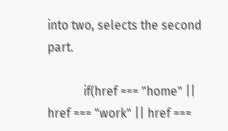into two, selects the second part.

            if(href === "home" || href === "work" || href ===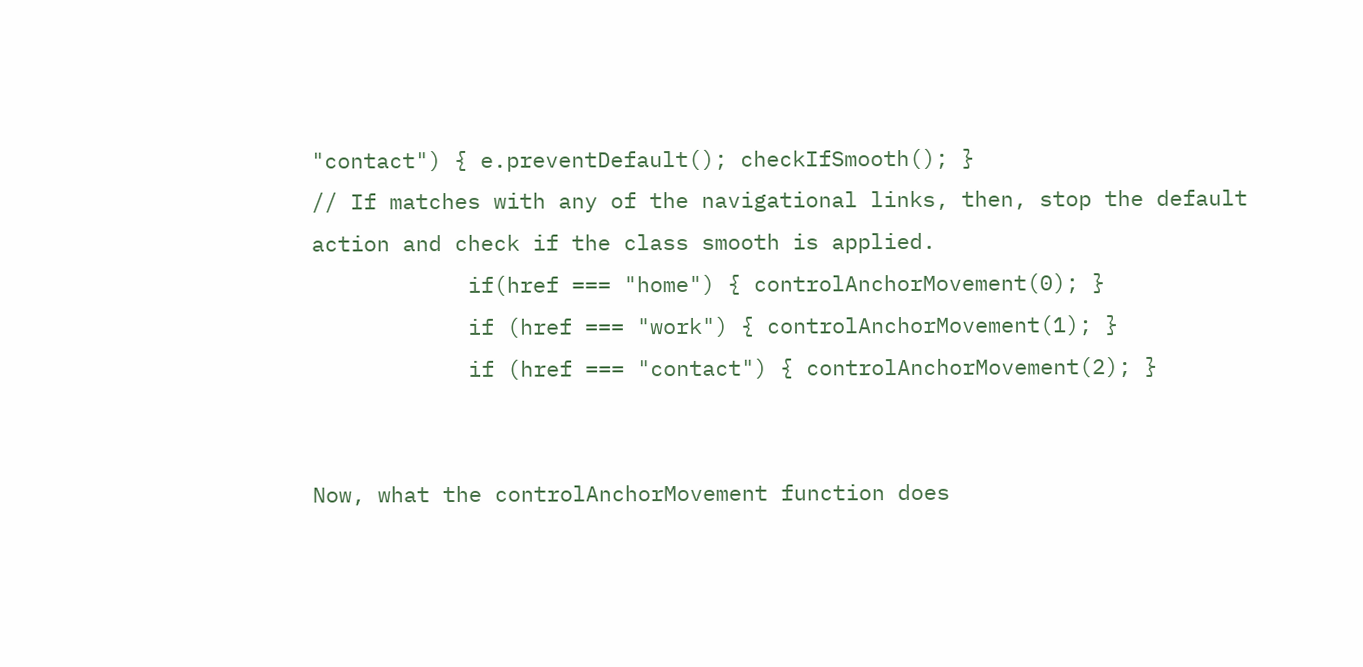"contact") { e.preventDefault(); checkIfSmooth(); }
// If matches with any of the navigational links, then, stop the default action and check if the class smooth is applied.
            if(href === "home") { controlAnchorMovement(0); }
            if (href === "work") { controlAnchorMovement(1); }
            if (href === "contact") { controlAnchorMovement(2); }


Now, what the controlAnchorMovement function does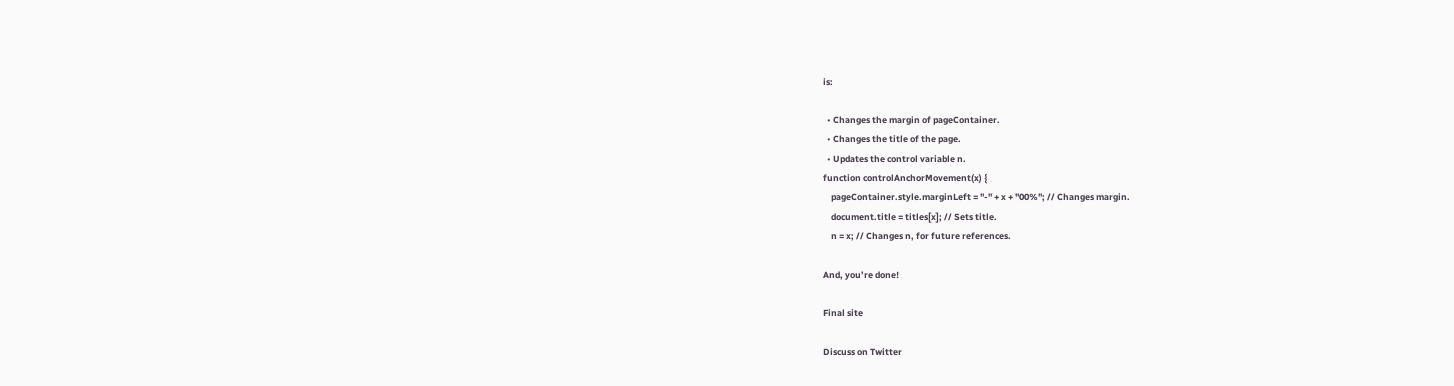is:

  • Changes the margin of pageContainer.
  • Changes the title of the page.
  • Updates the control variable n.
function controlAnchorMovement(x) {
    pageContainer.style.marginLeft = "-" + x + "00%"; // Changes margin.
    document.title = titles[x]; // Sets title.
    n = x; // Changes n, for future references.

And, you’re done!

Final site

Discuss on Twitter